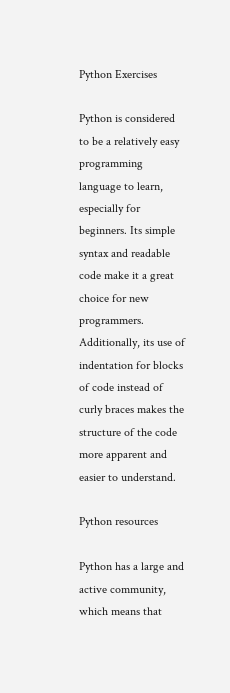Python Exercises

Python is considered to be a relatively easy programming language to learn, especially for beginners. Its simple syntax and readable code make it a great choice for new programmers. Additionally, its use of indentation for blocks of code instead of curly braces makes the structure of the code more apparent and easier to understand.

Python resources

Python has a large and active community, which means that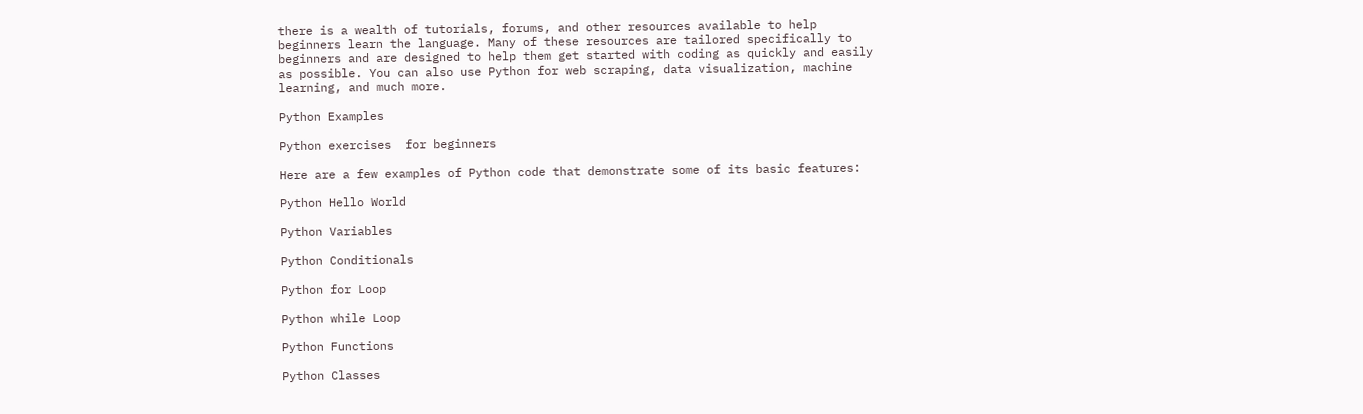there is a wealth of tutorials, forums, and other resources available to help beginners learn the language. Many of these resources are tailored specifically to beginners and are designed to help them get started with coding as quickly and easily as possible. You can also use Python for web scraping, data visualization, machine learning, and much more.

Python Examples

Python exercises  for beginners

Here are a few examples of Python code that demonstrate some of its basic features:

Python Hello World

Python Variables

Python Conditionals

Python for Loop

Python while Loop

Python Functions

Python Classes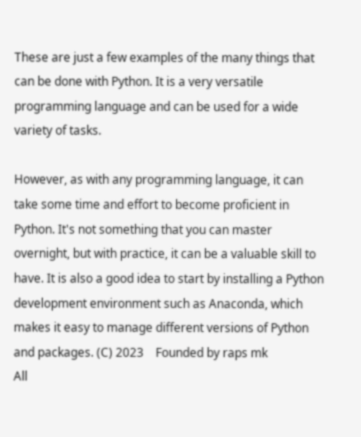These are just a few examples of the many things that can be done with Python. It is a very versatile programming language and can be used for a wide variety of tasks.

However, as with any programming language, it can take some time and effort to become proficient in Python. It's not something that you can master overnight, but with practice, it can be a valuable skill to have. It is also a good idea to start by installing a Python development environment such as Anaconda, which makes it easy to manage different versions of Python and packages. (C) 2023    Founded by raps mk
All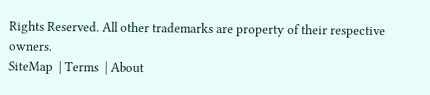Rights Reserved. All other trademarks are property of their respective owners.
SiteMap  | Terms  | About